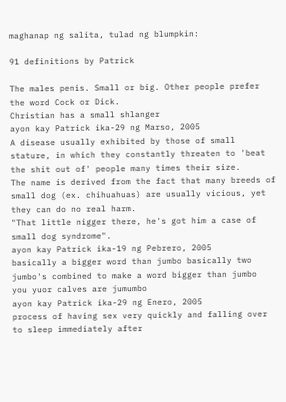maghanap ng salita, tulad ng blumpkin:

91 definitions by Patrick

The males penis. Small or big. Other people prefer the word Cock or Dick.
Christian has a small shlanger
ayon kay Patrick ika-29 ng Marso, 2005
A disease usually exhibited by those of small stature, in which they constantly threaten to 'beat the shit out of' people many times their size.
The name is derived from the fact that many breeds of small dog (ex. chihuahuas) are usually vicious, yet they can do no real harm.
"That little nigger there, he's got him a case of small dog syndrome".
ayon kay Patrick ika-19 ng Pebrero, 2005
basically a bigger word than jumbo basically two jumbo's combined to make a word bigger than jumbo
you yuor calves are jumumbo
ayon kay Patrick ika-29 ng Enero, 2005
process of having sex very quickly and falling over to sleep immediately after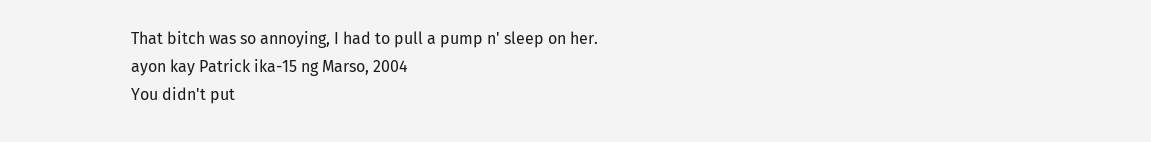That bitch was so annoying, I had to pull a pump n' sleep on her.
ayon kay Patrick ika-15 ng Marso, 2004
You didn't put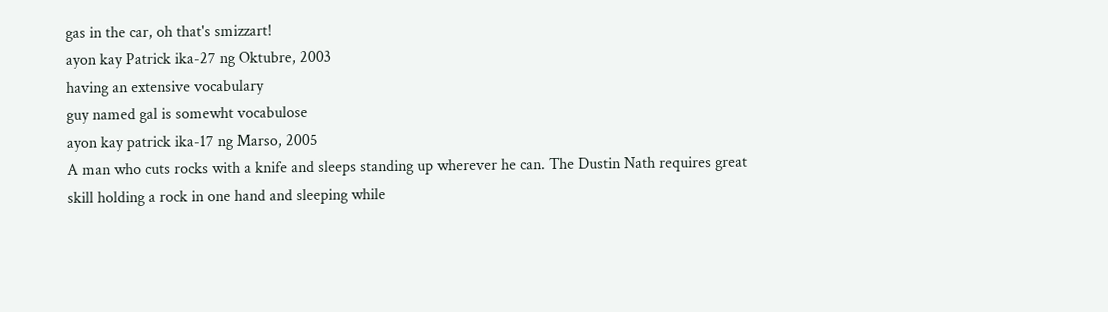gas in the car, oh that's smizzart!
ayon kay Patrick ika-27 ng Oktubre, 2003
having an extensive vocabulary
guy named gal is somewht vocabulose
ayon kay patrick ika-17 ng Marso, 2005
A man who cuts rocks with a knife and sleeps standing up wherever he can. The Dustin Nath requires great skill holding a rock in one hand and sleeping while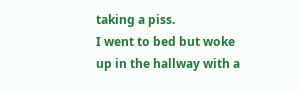taking a piss.
I went to bed but woke up in the hallway with a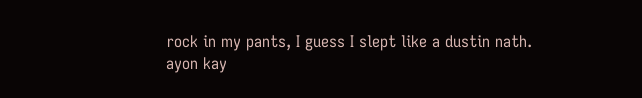rock in my pants, I guess I slept like a dustin nath.
ayon kay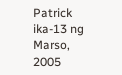Patrick ika-13 ng Marso, 2005